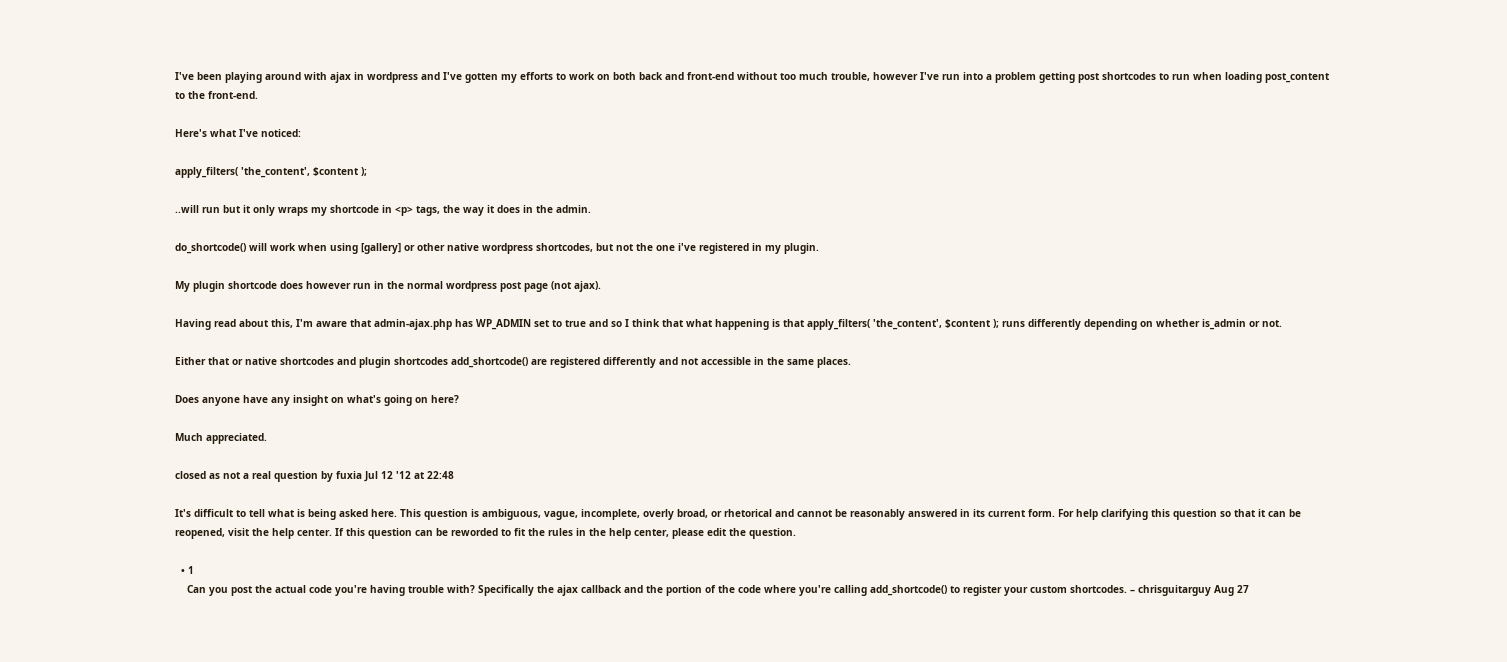I've been playing around with ajax in wordpress and I've gotten my efforts to work on both back and front-end without too much trouble, however I've run into a problem getting post shortcodes to run when loading post_content to the front-end.

Here's what I've noticed:

apply_filters( 'the_content', $content );

..will run but it only wraps my shortcode in <p> tags, the way it does in the admin.

do_shortcode() will work when using [gallery] or other native wordpress shortcodes, but not the one i've registered in my plugin.

My plugin shortcode does however run in the normal wordpress post page (not ajax).

Having read about this, I'm aware that admin-ajax.php has WP_ADMIN set to true and so I think that what happening is that apply_filters( 'the_content', $content ); runs differently depending on whether is_admin or not.

Either that or native shortcodes and plugin shortcodes add_shortcode() are registered differently and not accessible in the same places.

Does anyone have any insight on what's going on here?

Much appreciated.

closed as not a real question by fuxia Jul 12 '12 at 22:48

It's difficult to tell what is being asked here. This question is ambiguous, vague, incomplete, overly broad, or rhetorical and cannot be reasonably answered in its current form. For help clarifying this question so that it can be reopened, visit the help center. If this question can be reworded to fit the rules in the help center, please edit the question.

  • 1
    Can you post the actual code you're having trouble with? Specifically the ajax callback and the portion of the code where you're calling add_shortcode() to register your custom shortcodes. – chrisguitarguy Aug 27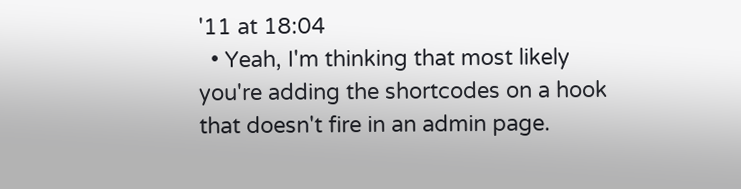'11 at 18:04
  • Yeah, I'm thinking that most likely you're adding the shortcodes on a hook that doesn't fire in an admin page.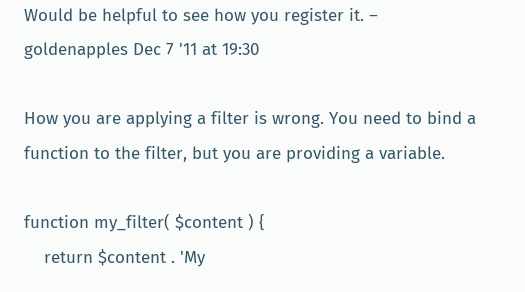Would be helpful to see how you register it. – goldenapples Dec 7 '11 at 19:30

How you are applying a filter is wrong. You need to bind a function to the filter, but you are providing a variable.

function my_filter( $content ) {
    return $content . 'My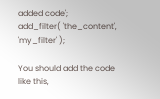added code';
add_filter( 'the_content', 'my_filter' );

You should add the code like this,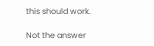this should work.

Not the answer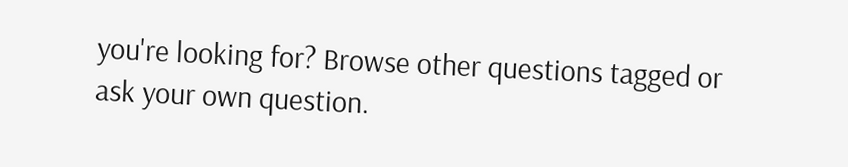you're looking for? Browse other questions tagged or ask your own question.